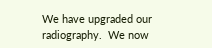We have upgraded our radiography.  We now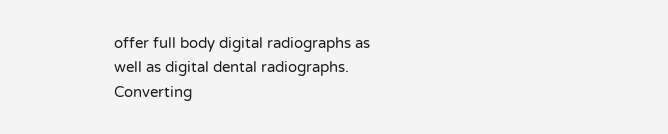offer full body digital radiographs as well as digital dental radiographs.  Converting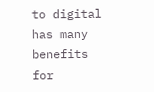to digital has many benefits for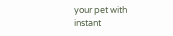your pet with instant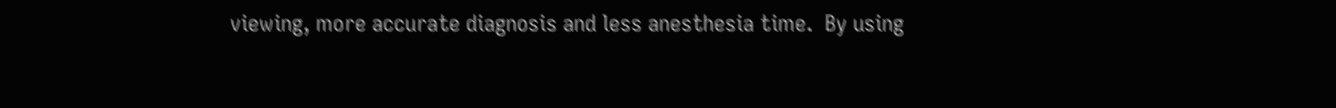viewing, more accurate diagnosis and less anesthesia time.  By using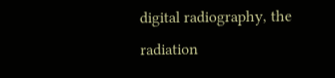digital radiography, the radiation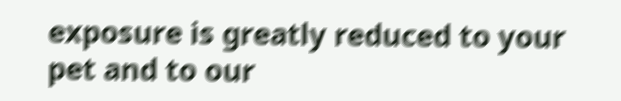exposure is greatly reduced to your pet and to our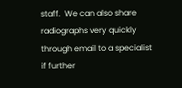staff.  We can also share radiographs very quickly through email to a specialist if further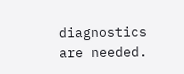diagnostics are needed.